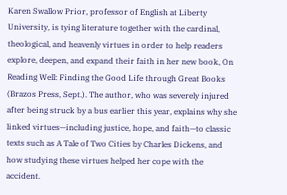Karen Swallow Prior, professor of English at Liberty University, is tying literature together with the cardinal, theological, and heavenly virtues in order to help readers explore, deepen, and expand their faith in her new book, On Reading Well: Finding the Good Life through Great Books (Brazos Press, Sept.). The author, who was severely injured after being struck by a bus earlier this year, explains why she linked virtues—including justice, hope, and faith—to classic texts such as A Tale of Two Cities by Charles Dickens, and how studying these virtues helped her cope with the accident.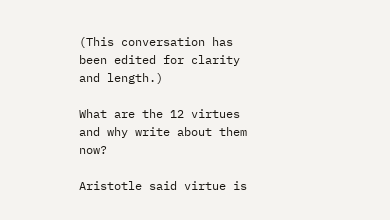(This conversation has been edited for clarity and length.)

What are the 12 virtues and why write about them now?

Aristotle said virtue is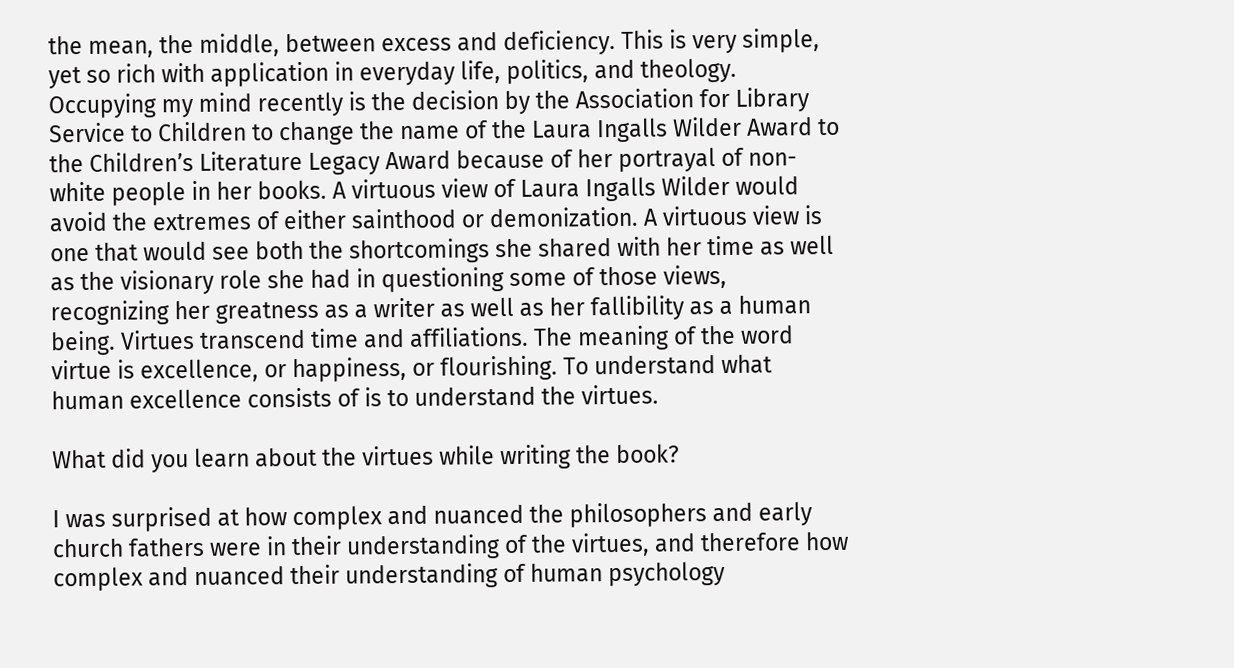the mean, the middle, between excess and deficiency. This is very simple, yet so rich with application in everyday life, politics, and theology. Occupying my mind recently is the decision by the Association for Library Service to Children to change the name of the Laura Ingalls Wilder Award to the Children’s Literature Legacy Award because of her portrayal of non-white people in her books. A virtuous view of Laura Ingalls Wilder would avoid the extremes of either sainthood or demonization. A virtuous view is one that would see both the shortcomings she shared with her time as well as the visionary role she had in questioning some of those views, recognizing her greatness as a writer as well as her fallibility as a human being. Virtues transcend time and affiliations. The meaning of the word virtue is excellence, or happiness, or flourishing. To understand what human excellence consists of is to understand the virtues.

What did you learn about the virtues while writing the book?

I was surprised at how complex and nuanced the philosophers and early church fathers were in their understanding of the virtues, and therefore how complex and nuanced their understanding of human psychology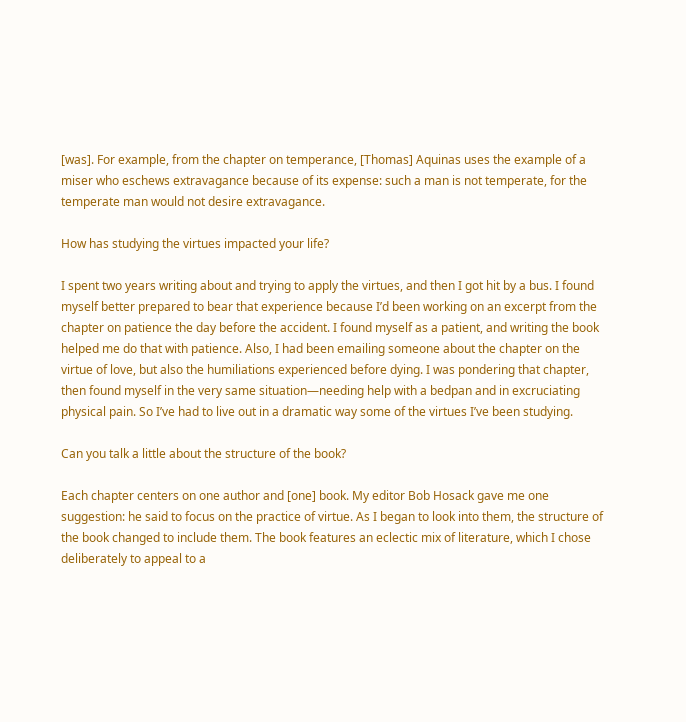[was]. For example, from the chapter on temperance, [Thomas] Aquinas uses the example of a miser who eschews extravagance because of its expense: such a man is not temperate, for the temperate man would not desire extravagance.

How has studying the virtues impacted your life?

I spent two years writing about and trying to apply the virtues, and then I got hit by a bus. I found myself better prepared to bear that experience because I’d been working on an excerpt from the chapter on patience the day before the accident. I found myself as a patient, and writing the book helped me do that with patience. Also, I had been emailing someone about the chapter on the virtue of love, but also the humiliations experienced before dying. I was pondering that chapter, then found myself in the very same situation—needing help with a bedpan and in excruciating physical pain. So I’ve had to live out in a dramatic way some of the virtues I’ve been studying.

Can you talk a little about the structure of the book?

Each chapter centers on one author and [one] book. My editor Bob Hosack gave me one suggestion: he said to focus on the practice of virtue. As I began to look into them, the structure of the book changed to include them. The book features an eclectic mix of literature, which I chose deliberately to appeal to a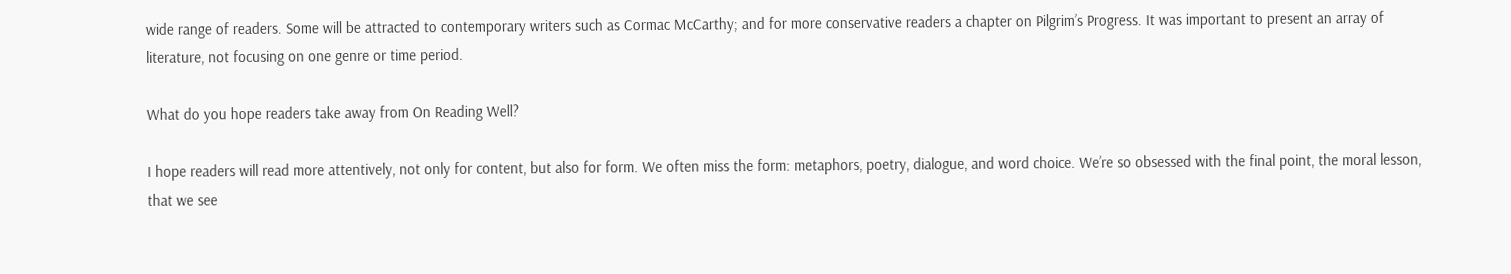wide range of readers. Some will be attracted to contemporary writers such as Cormac McCarthy; and for more conservative readers a chapter on Pilgrim’s Progress. It was important to present an array of literature, not focusing on one genre or time period.

What do you hope readers take away from On Reading Well?

I hope readers will read more attentively, not only for content, but also for form. We often miss the form: metaphors, poetry, dialogue, and word choice. We’re so obsessed with the final point, the moral lesson, that we see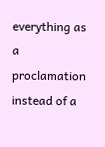everything as a proclamation instead of a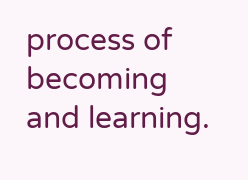process of becoming and learning.